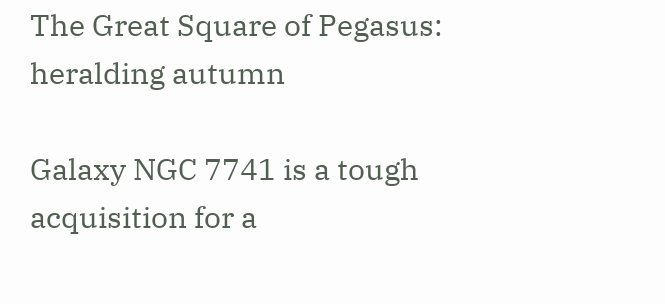The Great Square of Pegasus: heralding autumn

Galaxy NGC 7741 is a tough acquisition for a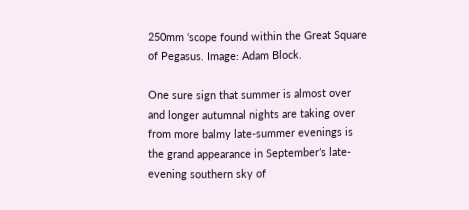250mm ‘scope found within the Great Square of Pegasus. Image: Adam Block.

One sure sign that summer is almost over and longer autumnal nights are taking over from more balmy late-summer evenings is the grand appearance in September’s late-evening southern sky of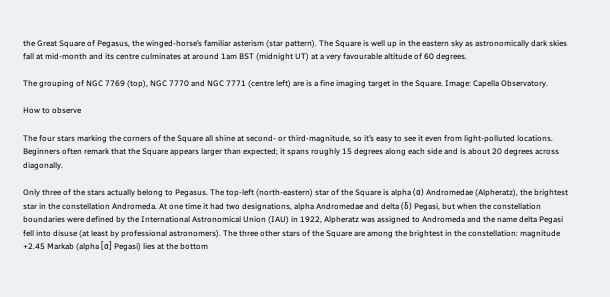the Great Square of Pegasus, the winged-horse’s familiar asterism (star pattern). The Square is well up in the eastern sky as astronomically dark skies fall at mid-month and its centre culminates at around 1am BST (midnight UT) at a very favourable altitude of 60 degrees.

The grouping of NGC 7769 (top), NGC 7770 and NGC 7771 (centre left) are is a fine imaging target in the Square. Image: Capella Observatory.

How to observe

The four stars marking the corners of the Square all shine at second- or third-magnitude, so it’s easy to see it even from light-polluted locations. Beginners often remark that the Square appears larger than expected; it spans roughly 15 degrees along each side and is about 20 degrees across diagonally.

Only three of the stars actually belong to Pegasus. The top-left (north-eastern) star of the Square is alpha (α) Andromedae (Alpheratz), the brightest star in the constellation Andromeda. At one time it had two designations, alpha Andromedae and delta (δ) Pegasi, but when the constellation boundaries were defined by the International Astronomical Union (IAU) in 1922, Alpheratz was assigned to Andromeda and the name delta Pegasi fell into disuse (at least by professional astronomers). The three other stars of the Square are among the brightest in the constellation: magnitude +2.45 Markab (alpha [α] Pegasi) lies at the bottom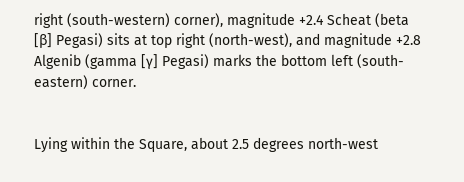right (south-western) corner), magnitude +2.4 Scheat (beta [β] Pegasi) sits at top right (north-west), and magnitude +2.8 Algenib (gamma [γ] Pegasi) marks the bottom left (south-eastern) corner.


Lying within the Square, about 2.5 degrees north-west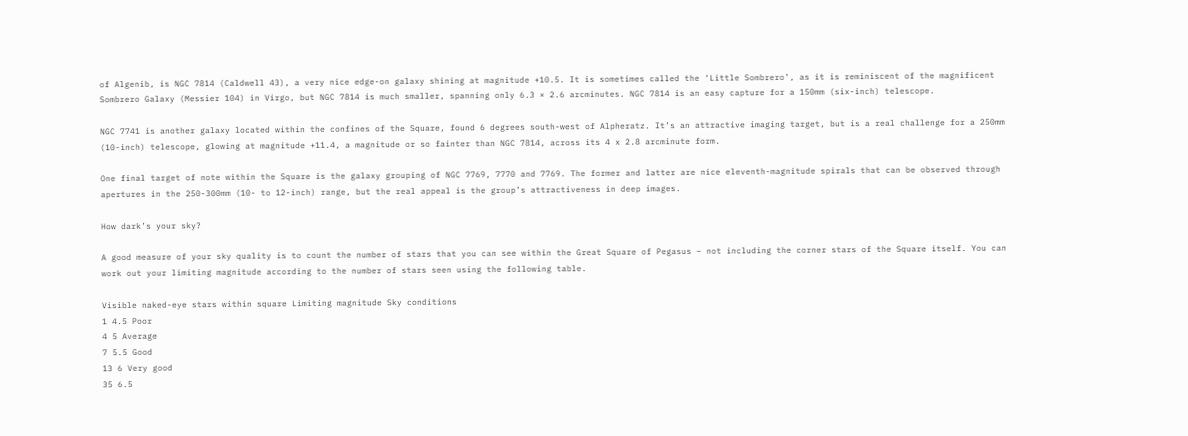of Algenib, is NGC 7814 (Caldwell 43), a very nice edge-on galaxy shining at magnitude +10.5. It is sometimes called the ‘Little Sombrero’, as it is reminiscent of the magnificent Sombrero Galaxy (Messier 104) in Virgo, but NGC 7814 is much smaller, spanning only 6.3 × 2.6 arcminutes. NGC 7814 is an easy capture for a 150mm (six-inch) telescope.

NGC 7741 is another galaxy located within the confines of the Square, found 6 degrees south-west of Alpheratz. It’s an attractive imaging target, but is a real challenge for a 250mm (10-inch) telescope, glowing at magnitude +11.4, a magnitude or so fainter than NGC 7814, across its 4 x 2.8 arcminute form.

One final target of note within the Square is the galaxy grouping of NGC 7769, 7770 and 7769. The former and latter are nice eleventh-magnitude spirals that can be observed through apertures in the 250-300mm (10- to 12-inch) range, but the real appeal is the group’s attractiveness in deep images.

How dark’s your sky?

A good measure of your sky quality is to count the number of stars that you can see within the Great Square of Pegasus – not including the corner stars of the Square itself. You can work out your limiting magnitude according to the number of stars seen using the following table.

Visible naked-eye stars within square Limiting magnitude Sky conditions
1 4.5 Poor
4 5 Average
7 5.5 Good
13 6 Very good
35 6.5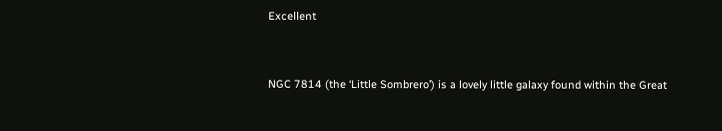Excellent


NGC 7814 (the ‘Little Sombrero’) is a lovely little galaxy found within the Great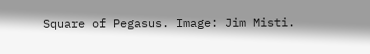Square of Pegasus. Image: Jim Misti.